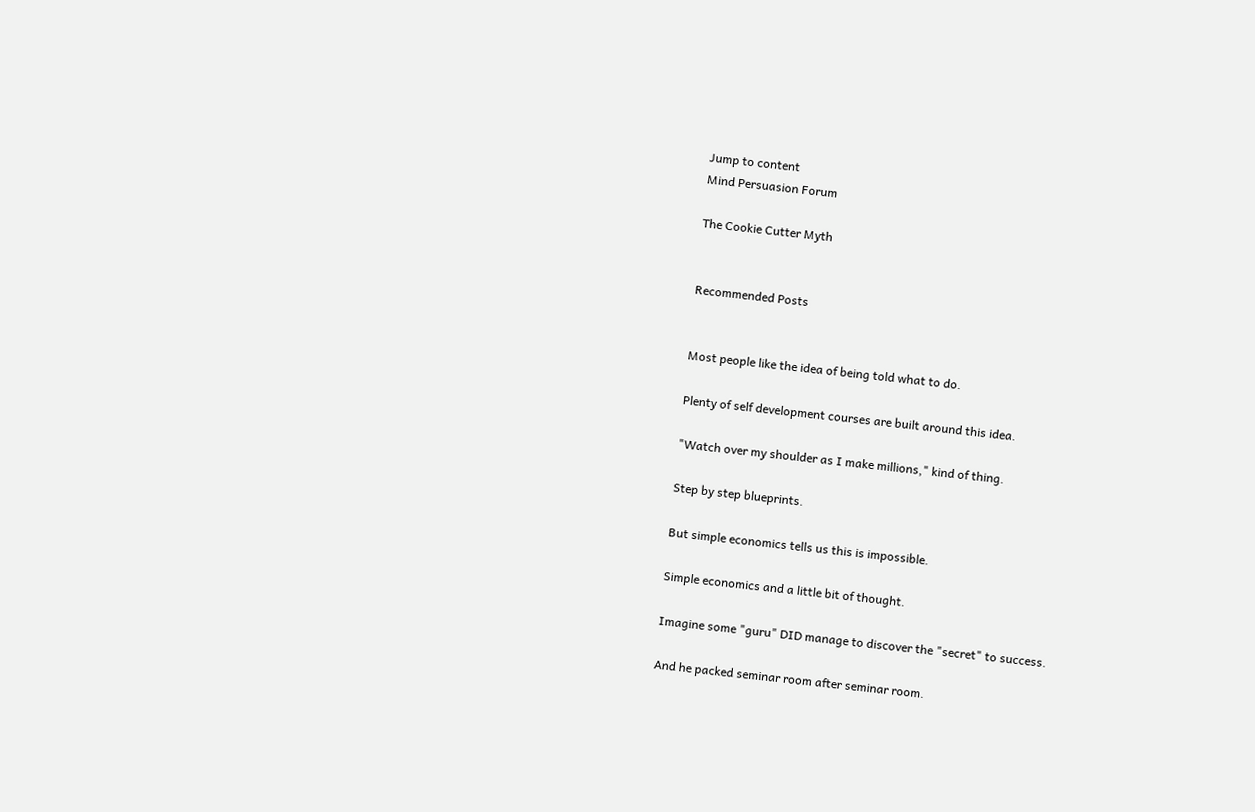Jump to content
Mind Persuasion Forum

The Cookie Cutter Myth


Recommended Posts


Most people like the idea of being told what to do.

Plenty of self development courses are built around this idea.

"Watch over my shoulder as I make millions," kind of thing.

Step by step blueprints.

But simple economics tells us this is impossible.

Simple economics and a little bit of thought.

Imagine some "guru" DID manage to discover the "secret" to success.

And he packed seminar room after seminar room.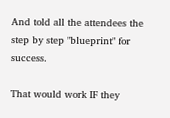And told all the attendees the step by step "blueprint" for success.

That would work IF they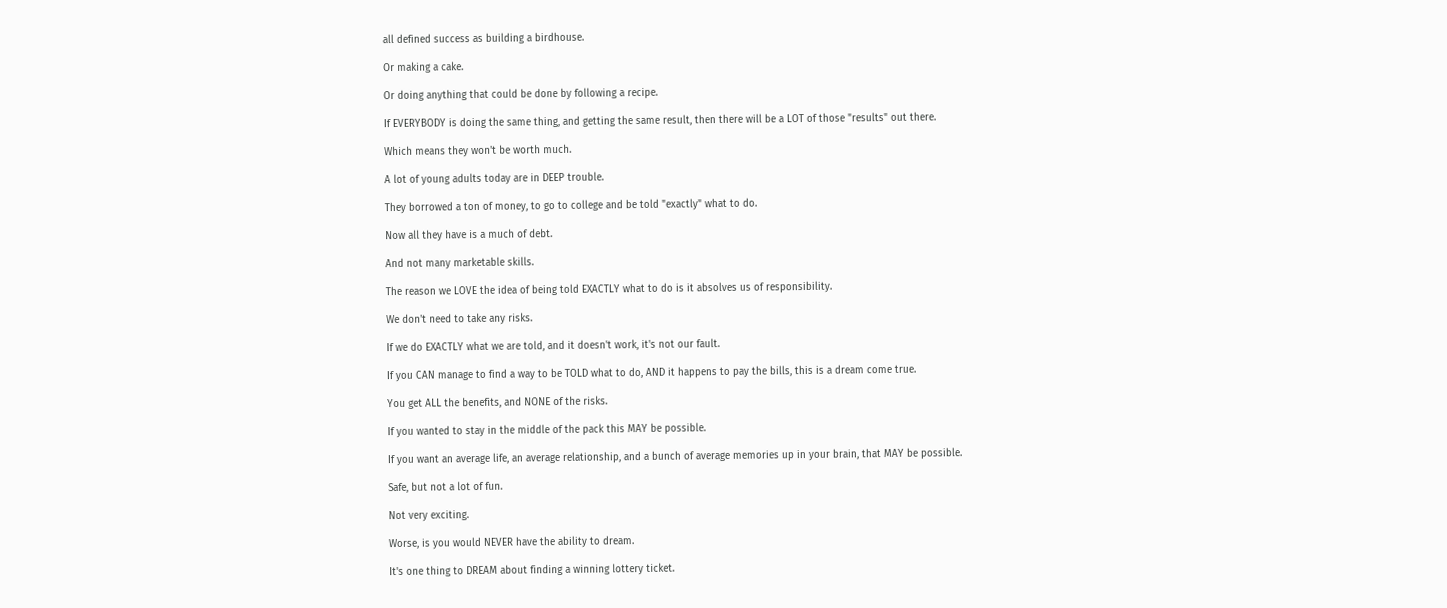all defined success as building a birdhouse.

Or making a cake.

Or doing anything that could be done by following a recipe.

If EVERYBODY is doing the same thing, and getting the same result, then there will be a LOT of those "results" out there.

Which means they won't be worth much.

A lot of young adults today are in DEEP trouble.

They borrowed a ton of money, to go to college and be told "exactly" what to do.

Now all they have is a much of debt.

And not many marketable skills.

The reason we LOVE the idea of being told EXACTLY what to do is it absolves us of responsibility.

We don't need to take any risks.

If we do EXACTLY what we are told, and it doesn't work, it's not our fault.

If you CAN manage to find a way to be TOLD what to do, AND it happens to pay the bills, this is a dream come true.

You get ALL the benefits, and NONE of the risks.

If you wanted to stay in the middle of the pack this MAY be possible.

If you want an average life, an average relationship, and a bunch of average memories up in your brain, that MAY be possible.

Safe, but not a lot of fun.

Not very exciting.

Worse, is you would NEVER have the ability to dream.

It's one thing to DREAM about finding a winning lottery ticket.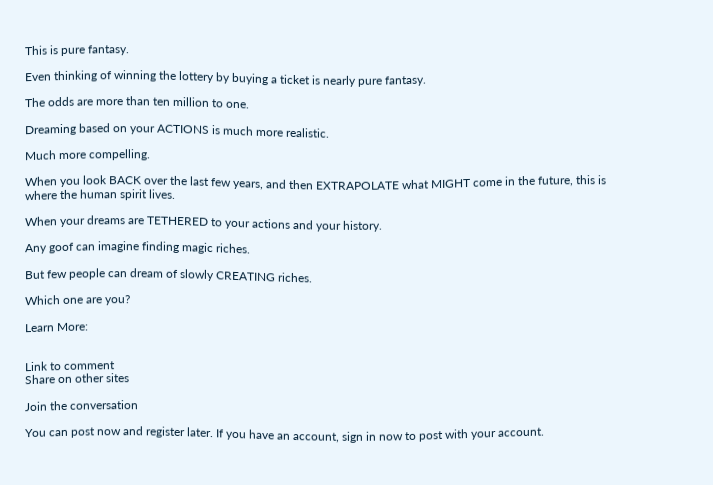This is pure fantasy.

Even thinking of winning the lottery by buying a ticket is nearly pure fantasy.

The odds are more than ten million to one.

Dreaming based on your ACTIONS is much more realistic.

Much more compelling.

When you look BACK over the last few years, and then EXTRAPOLATE what MIGHT come in the future, this is where the human spirit lives.

When your dreams are TETHERED to your actions and your history.

Any goof can imagine finding magic riches.

But few people can dream of slowly CREATING riches.

Which one are you?

Learn More:


Link to comment
Share on other sites

Join the conversation

You can post now and register later. If you have an account, sign in now to post with your account.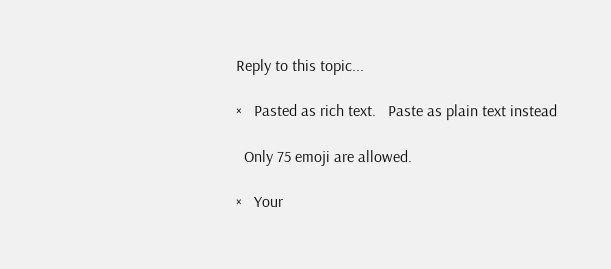Reply to this topic...

×   Pasted as rich text.   Paste as plain text instead

  Only 75 emoji are allowed.

×   Your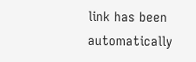link has been automatically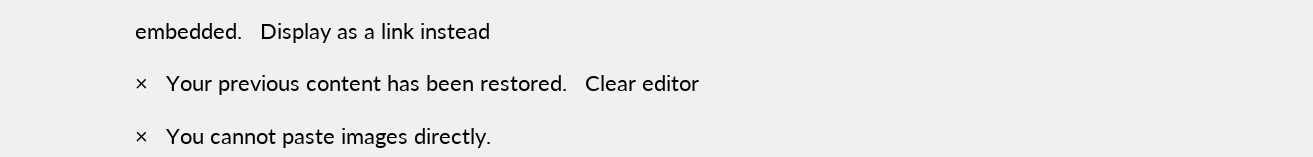embedded.   Display as a link instead

×   Your previous content has been restored.   Clear editor

×   You cannot paste images directly.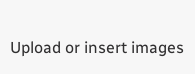Upload or insert images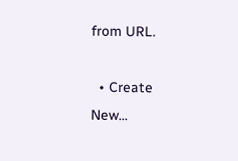from URL.

  • Create New...